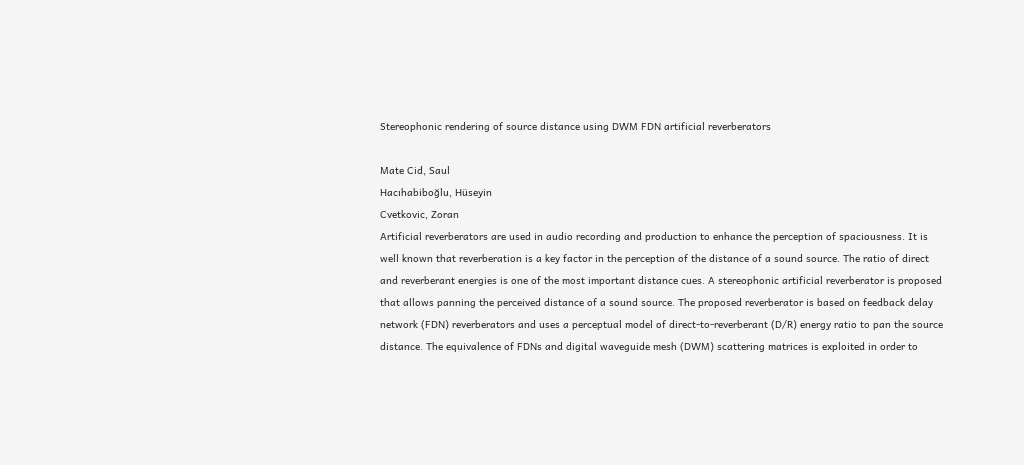Stereophonic rendering of source distance using DWM FDN artificial reverberators

Mate Cid, Saul
Hacıhabiboğlu, Hüseyin
Cvetkovic, Zoran
Artificial reverberators are used in audio recording and production to enhance the perception of spaciousness. It is well known that reverberation is a key factor in the perception of the distance of a sound source. The ratio of direct and reverberant energies is one of the most important distance cues. A stereophonic artificial reverberator is proposed that allows panning the perceived distance of a sound source. The proposed reverberator is based on feedback delay network (FDN) reverberators and uses a perceptual model of direct-to-reverberant (D/R) energy ratio to pan the source distance. The equivalence of FDNs and digital waveguide mesh (DWM) scattering matrices is exploited in order to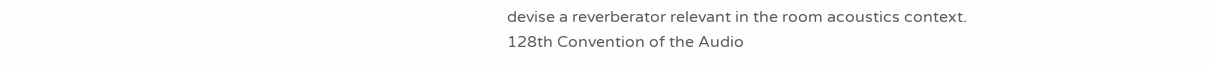devise a reverberator relevant in the room acoustics context.
128th Convention of the Audio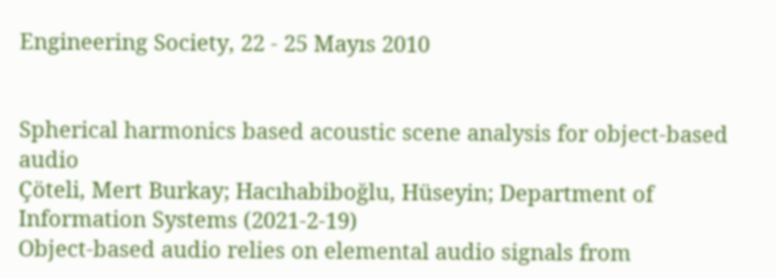Engineering Society, 22 - 25 Mayıs 2010


Spherical harmonics based acoustic scene analysis for object-based audio
Çöteli, Mert Burkay; Hacıhabiboğlu, Hüseyin; Department of Information Systems (2021-2-19)
Object-based audio relies on elemental audio signals from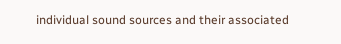individual sound sources and their associated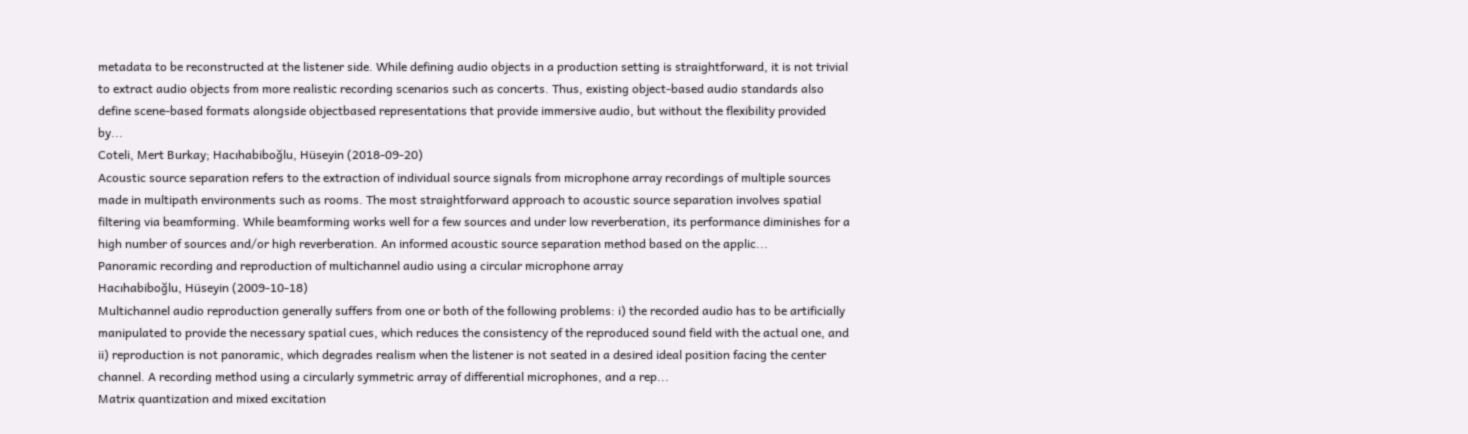metadata to be reconstructed at the listener side. While defining audio objects in a production setting is straightforward, it is not trivial to extract audio objects from more realistic recording scenarios such as concerts. Thus, existing object-based audio standards also define scene-based formats alongside objectbased representations that provide immersive audio, but without the flexibility provided by...
Coteli, Mert Burkay; Hacıhabiboğlu, Hüseyin (2018-09-20)
Acoustic source separation refers to the extraction of individual source signals from microphone array recordings of multiple sources made in multipath environments such as rooms. The most straightforward approach to acoustic source separation involves spatial filtering via beamforming. While beamforming works well for a few sources and under low reverberation, its performance diminishes for a high number of sources and/or high reverberation. An informed acoustic source separation method based on the applic...
Panoramic recording and reproduction of multichannel audio using a circular microphone array
Hacıhabiboğlu, Hüseyin (2009-10-18)
Multichannel audio reproduction generally suffers from one or both of the following problems: i) the recorded audio has to be artificially manipulated to provide the necessary spatial cues, which reduces the consistency of the reproduced sound field with the actual one, and ii) reproduction is not panoramic, which degrades realism when the listener is not seated in a desired ideal position facing the center channel. A recording method using a circularly symmetric array of differential microphones, and a rep...
Matrix quantization and mixed excitation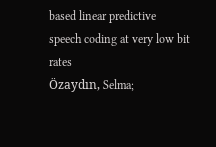based linear predictive speech coding at very low bit rates
Özaydın, Selma;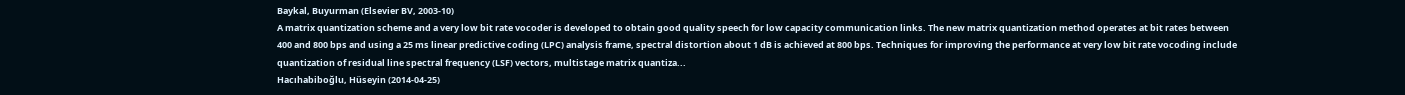Baykal, Buyurman (Elsevier BV, 2003-10)
A matrix quantization scheme and a very low bit rate vocoder is developed to obtain good quality speech for low capacity communication links. The new matrix quantization method operates at bit rates between 400 and 800 bps and using a 25 ms linear predictive coding (LPC) analysis frame, spectral distortion about 1 dB is achieved at 800 bps. Techniques for improving the performance at very low bit rate vocoding include quantization of residual line spectral frequency (LSF) vectors, multistage matrix quantiza...
Hacıhabiboğlu, Hüseyin (2014-04-25)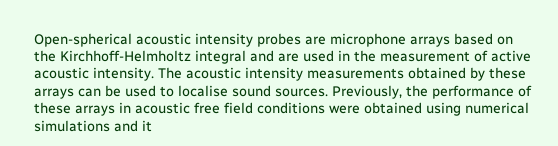Open-spherical acoustic intensity probes are microphone arrays based on the Kirchhoff-Helmholtz integral and are used in the measurement of active acoustic intensity. The acoustic intensity measurements obtained by these arrays can be used to localise sound sources. Previously, the performance of these arrays in acoustic free field conditions were obtained using numerical simulations and it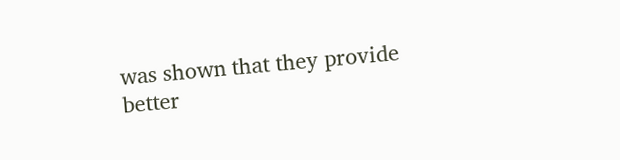was shown that they provide better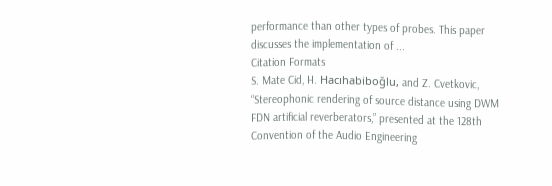performance than other types of probes. This paper discusses the implementation of ...
Citation Formats
S. Mate Cid, H. Hacıhabiboğlu, and Z. Cvetkovic, “Stereophonic rendering of source distance using DWM FDN artificial reverberators,” presented at the 128th Convention of the Audio Engineering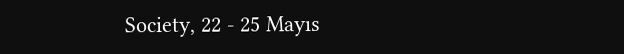Society, 22 - 25 Mayıs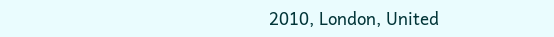2010, London, United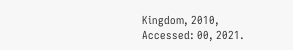Kingdom, 2010, Accessed: 00, 2021.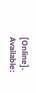[Online]. Available: